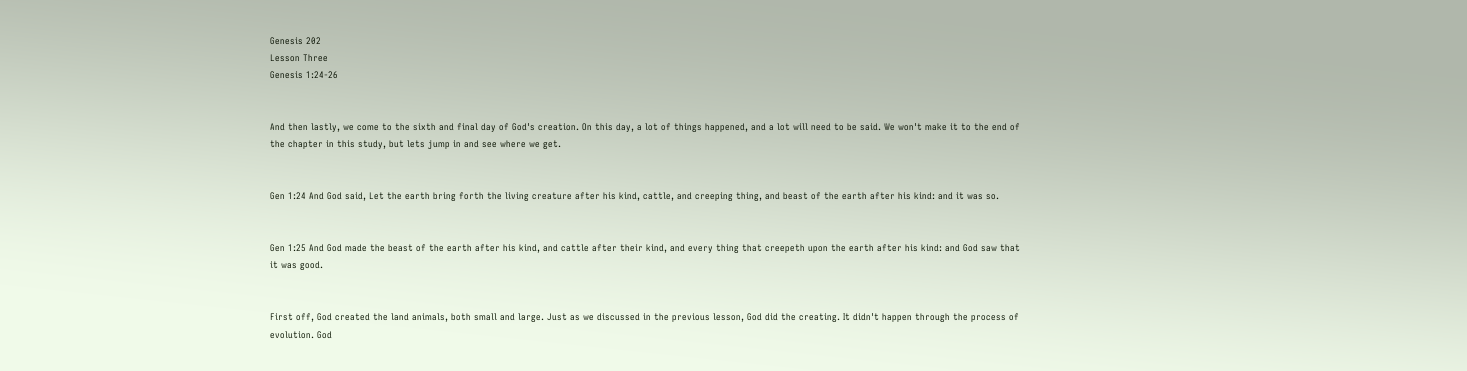Genesis 202
Lesson Three
Genesis 1:24-26


And then lastly, we come to the sixth and final day of God's creation. On this day, a lot of things happened, and a lot will need to be said. We won't make it to the end of the chapter in this study, but lets jump in and see where we get.


Gen 1:24 And God said, Let the earth bring forth the living creature after his kind, cattle, and creeping thing, and beast of the earth after his kind: and it was so.


Gen 1:25 And God made the beast of the earth after his kind, and cattle after their kind, and every thing that creepeth upon the earth after his kind: and God saw that it was good.


First off, God created the land animals, both small and large. Just as we discussed in the previous lesson, God did the creating. It didn't happen through the process of evolution. God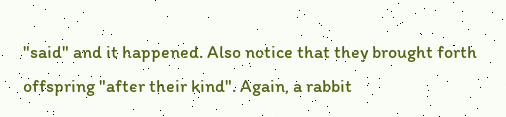"said" and it happened. Also notice that they brought forth offspring "after their kind". Again, a rabbit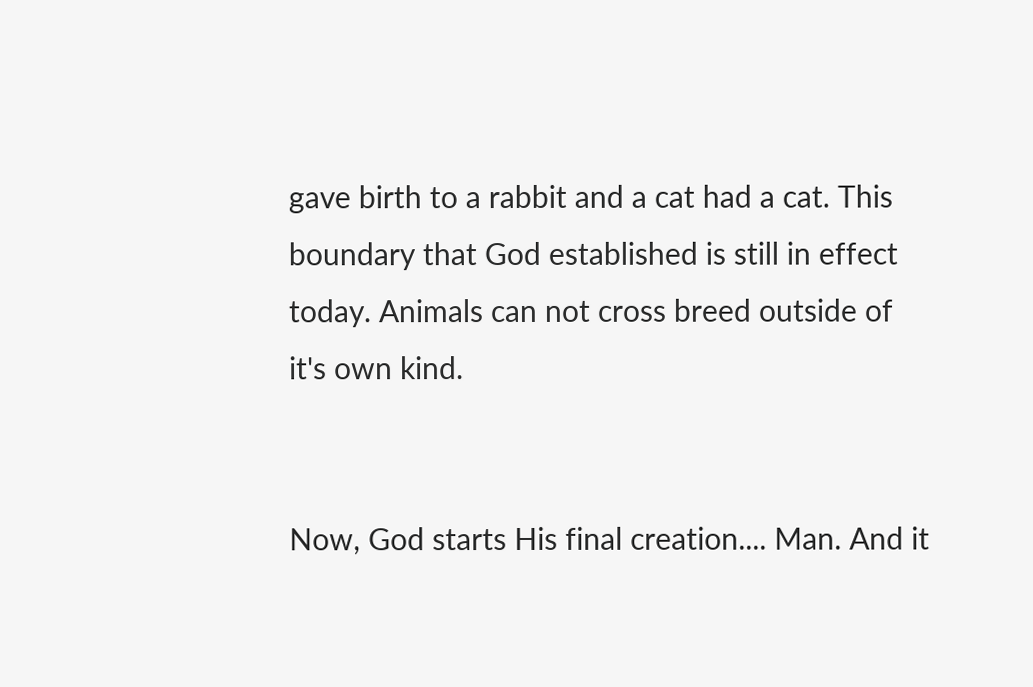gave birth to a rabbit and a cat had a cat. This boundary that God established is still in effect today. Animals can not cross breed outside of it's own kind.


Now, God starts His final creation.... Man. And it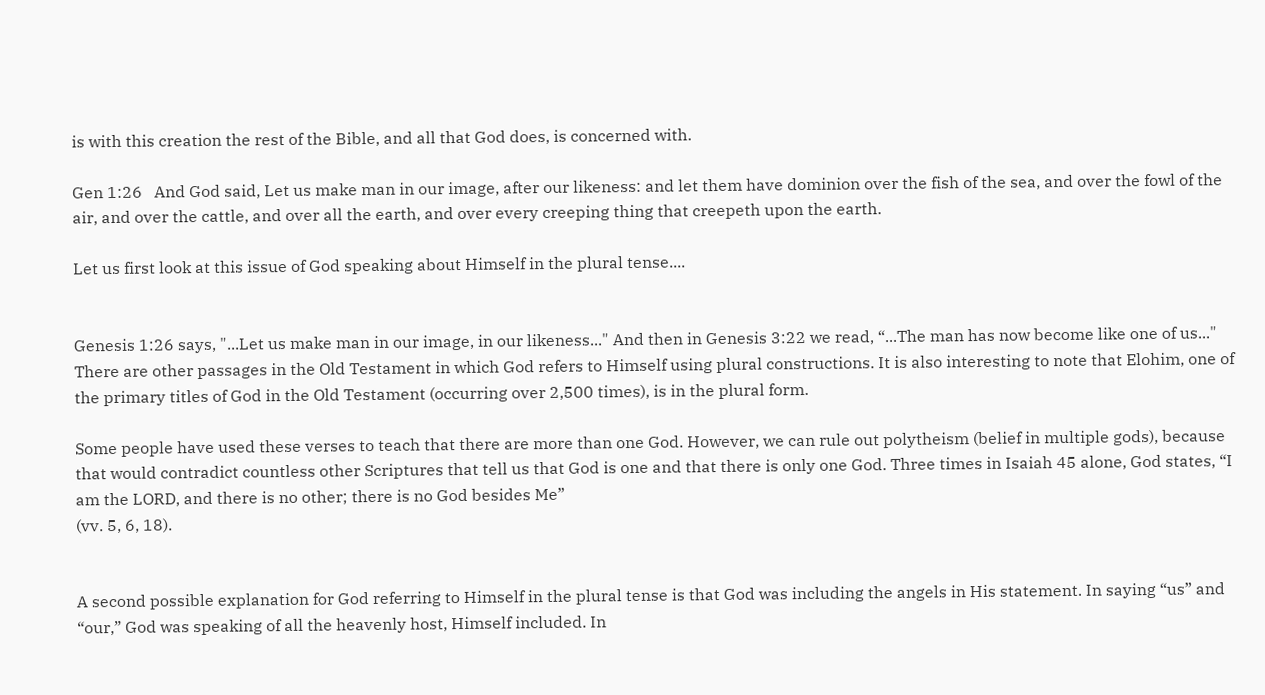is with this creation the rest of the Bible, and all that God does, is concerned with.

Gen 1:26   And God said, Let us make man in our image, after our likeness: and let them have dominion over the fish of the sea, and over the fowl of the air, and over the cattle, and over all the earth, and over every creeping thing that creepeth upon the earth.

Let us first look at this issue of God speaking about Himself in the plural tense....


Genesis 1:26 says, "...Let us make man in our image, in our likeness..." And then in Genesis 3:22 we read, “...The man has now become like one of us..." There are other passages in the Old Testament in which God refers to Himself using plural constructions. It is also interesting to note that Elohim, one of the primary titles of God in the Old Testament (occurring over 2,500 times), is in the plural form.

Some people have used these verses to teach that there are more than one God. However, we can rule out polytheism (belief in multiple gods), because that would contradict countless other Scriptures that tell us that God is one and that there is only one God. Three times in Isaiah 45 alone, God states, “I am the LORD, and there is no other; there is no God besides Me”
(vv. 5, 6, 18).


A second possible explanation for God referring to Himself in the plural tense is that God was including the angels in His statement. In saying “us” and “our,” God was speaking of all the heavenly host, Himself included. In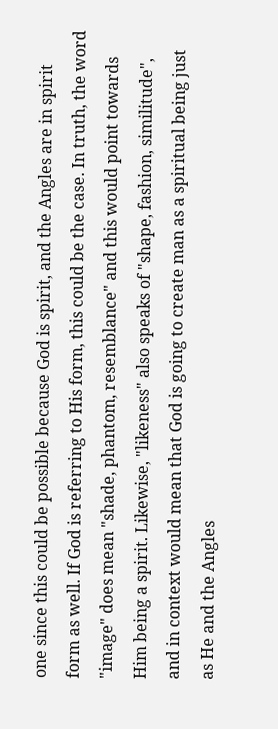one since this could be possible because God is spirit, and the Angles are in spirit form as well. If God is referring to His form, this could be the case. In truth, the word "image" does mean "shade, phantom, resemblance" and this would point towards Him being a spirit. Likewise, "likeness" also speaks of "shape, fashion, similitude", and in context would mean that God is going to create man as a spiritual being just as He and the Angles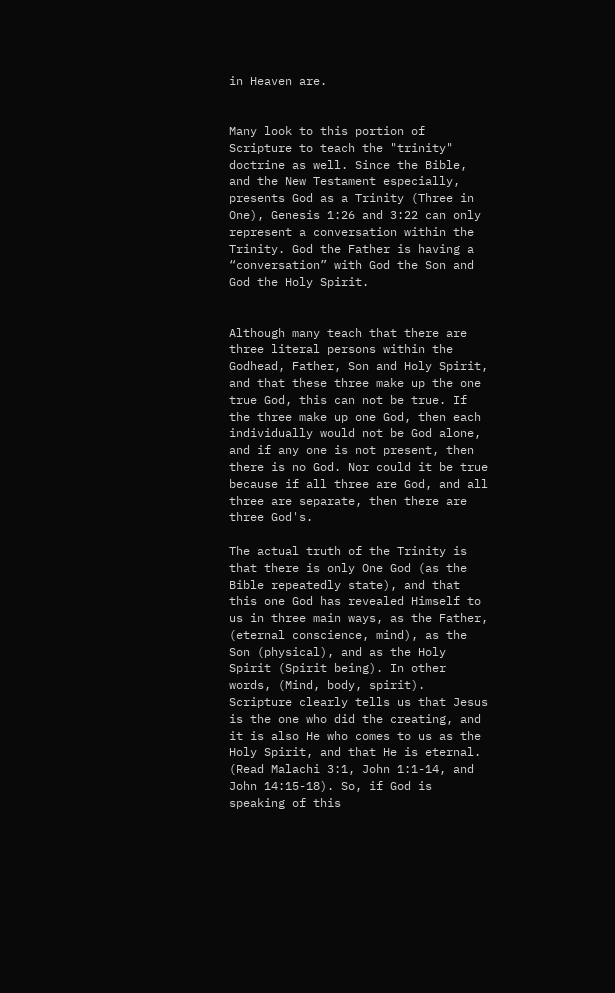in Heaven are.


Many look to this portion of Scripture to teach the "trinity" doctrine as well. Since the Bible, and the New Testament especially, presents God as a Trinity (Three in One), Genesis 1:26 and 3:22 can only represent a conversation within the Trinity. God the Father is having a “conversation” with God the Son and God the Holy Spirit.


Although many teach that there are three literal persons within the Godhead, Father, Son and Holy Spirit, and that these three make up the one true God, this can not be true. If the three make up one God, then each individually would not be God alone, and if any one is not present, then there is no God. Nor could it be true because if all three are God, and all three are separate, then there are three God's.

The actual truth of the Trinity is that there is only One God (as the Bible repeatedly state), and that this one God has revealed Himself to us in three main ways, as the Father, (eternal conscience, mind), as the Son (physical), and as the Holy Spirit (Spirit being). In other words, (Mind, body, spirit). Scripture clearly tells us that Jesus is the one who did the creating, and it is also He who comes to us as the Holy Spirit, and that He is eternal. (Read Malachi 3:1, John 1:1-14, and John 14:15-18). So, if God is speaking of this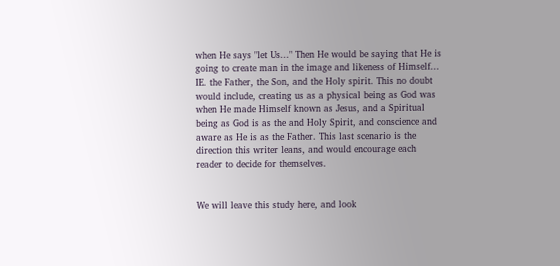when He says "let Us..." Then He would be saying that He is going to create man in the image and likeness of Himself... IE. the Father, the Son, and the Holy spirit. This no doubt would include, creating us as a physical being as God was when He made Himself known as Jesus, and a Spiritual being as God is as the and Holy Spirit, and conscience and aware as He is as the Father. This last scenario is the direction this writer leans, and would encourage each reader to decide for themselves.


We will leave this study here, and look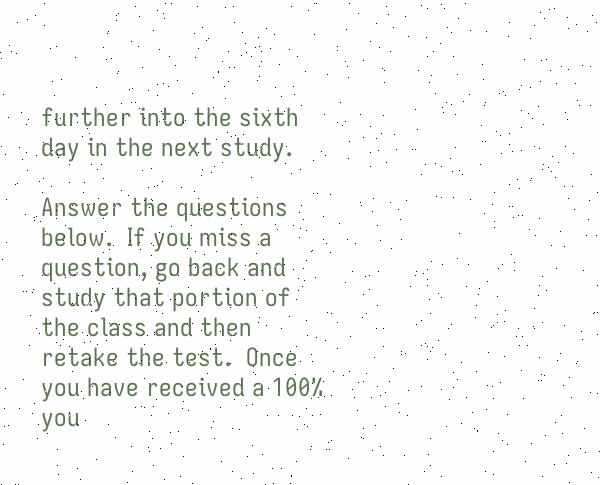further into the sixth day in the next study.

Answer the questions below.  If you miss a question, go back and study that portion of the class and then retake the test.  Once you have received a 100% you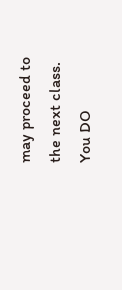may proceed to the next class.  You DO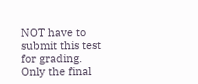NOT have to submit this test for grading.  Only the final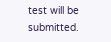test will be submitted.